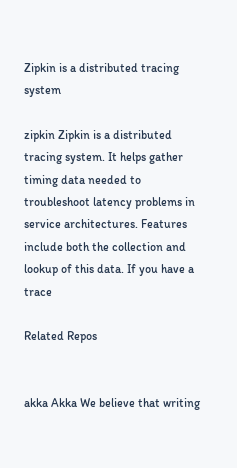Zipkin is a distributed tracing system

zipkin Zipkin is a distributed tracing system. It helps gather timing data needed to troubleshoot latency problems in service architectures. Features include both the collection and lookup of this data. If you have a trace

Related Repos


akka Akka We believe that writing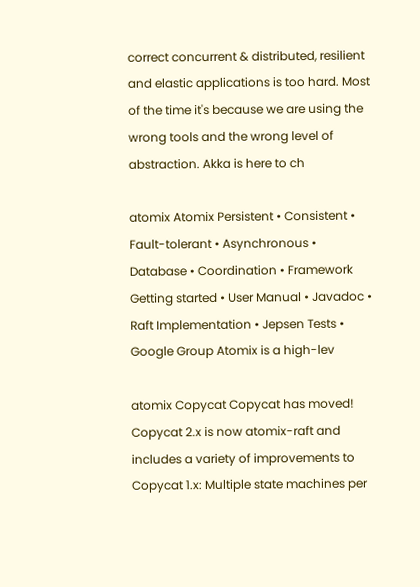correct concurrent & distributed, resilient and elastic applications is too hard. Most of the time it's because we are using the wrong tools and the wrong level of abstraction. Akka is here to ch

atomix Atomix Persistent • Consistent • Fault-tolerant • Asynchronous • Database • Coordination • Framework Getting started • User Manual • Javadoc • Raft Implementation • Jepsen Tests • Google Group Atomix is a high-lev

atomix Copycat Copycat has moved! Copycat 2.x is now atomix-raft and includes a variety of improvements to Copycat 1.x: Multiple state machines per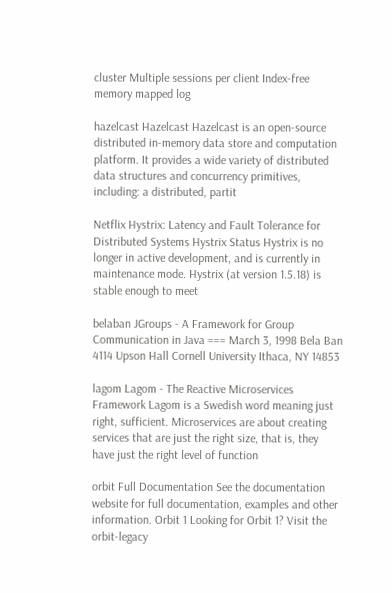cluster Multiple sessions per client Index-free memory mapped log

hazelcast Hazelcast Hazelcast is an open-source distributed in-memory data store and computation platform. It provides a wide variety of distributed data structures and concurrency primitives, including: a distributed, partit

Netflix Hystrix: Latency and Fault Tolerance for Distributed Systems Hystrix Status Hystrix is no longer in active development, and is currently in maintenance mode. Hystrix (at version 1.5.18) is stable enough to meet

belaban JGroups - A Framework for Group Communication in Java === March 3, 1998 Bela Ban 4114 Upson Hall Cornell University Ithaca, NY 14853

lagom Lagom - The Reactive Microservices Framework Lagom is a Swedish word meaning just right, sufficient. Microservices are about creating services that are just the right size, that is, they have just the right level of function

orbit Full Documentation See the documentation website for full documentation, examples and other information. Orbit 1 Looking for Orbit 1? Visit the orbit-legacy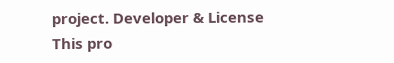project. Developer & License This pro